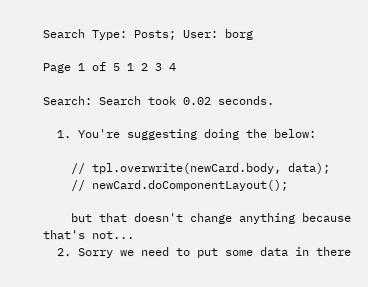Search Type: Posts; User: borg

Page 1 of 5 1 2 3 4

Search: Search took 0.02 seconds.

  1. You're suggesting doing the below:

    // tpl.overwrite(newCard.body, data);
    // newCard.doComponentLayout();

    but that doesn't change anything because that's not...
  2. Sorry we need to put some data in there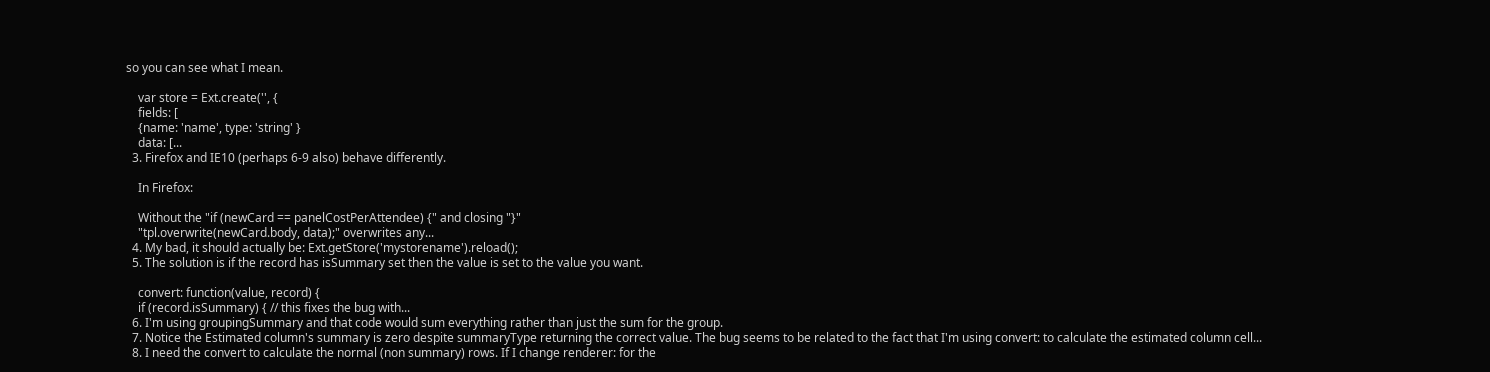so you can see what I mean.

    var store = Ext.create('', {
    fields: [
    {name: 'name', type: 'string' }
    data: [...
  3. Firefox and IE10 (perhaps 6-9 also) behave differently.

    In Firefox:

    Without the "if (newCard == panelCostPerAttendee) {" and closing "}"
    "tpl.overwrite(newCard.body, data);" overwrites any...
  4. My bad, it should actually be: Ext.getStore('mystorename').reload();
  5. The solution is if the record has isSummary set then the value is set to the value you want.

    convert: function(value, record) {
    if (record.isSummary) { // this fixes the bug with...
  6. I'm using groupingSummary and that code would sum everything rather than just the sum for the group.
  7. Notice the Estimated column's summary is zero despite summaryType returning the correct value. The bug seems to be related to the fact that I'm using convert: to calculate the estimated column cell...
  8. I need the convert to calculate the normal (non summary) rows. If I change renderer: for the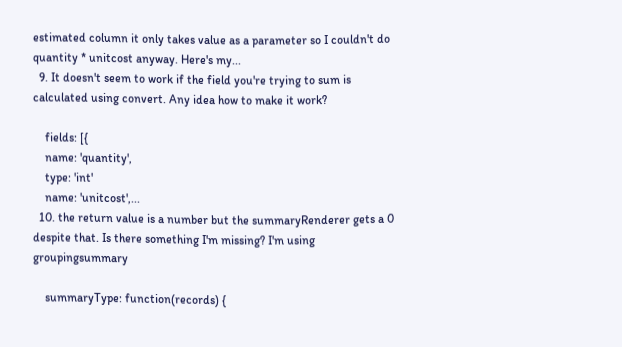estimated column it only takes value as a parameter so I couldn't do quantity * unitcost anyway. Here's my...
  9. It doesn't seem to work if the field you're trying to sum is calculated using convert. Any idea how to make it work?

    fields: [{
    name: 'quantity',
    type: 'int'
    name: 'unitcost',...
  10. the return value is a number but the summaryRenderer gets a 0 despite that. Is there something I'm missing? I'm using groupingsummary

    summaryType: function(records) {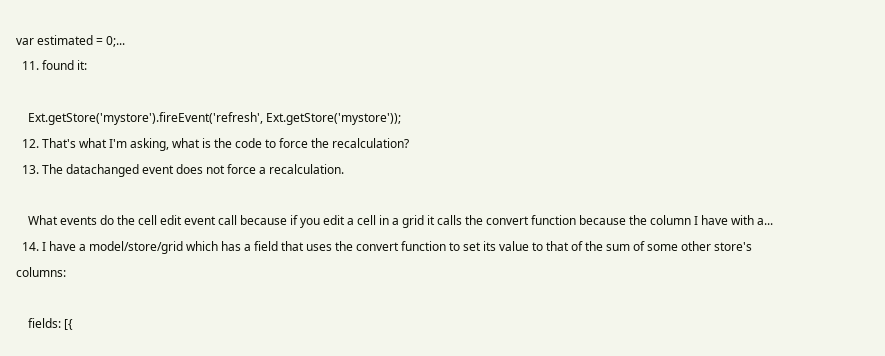var estimated = 0;...
  11. found it:

    Ext.getStore('mystore').fireEvent('refresh', Ext.getStore('mystore'));
  12. That's what I'm asking, what is the code to force the recalculation?
  13. The datachanged event does not force a recalculation.

    What events do the cell edit event call because if you edit a cell in a grid it calls the convert function because the column I have with a...
  14. I have a model/store/grid which has a field that uses the convert function to set its value to that of the sum of some other store's columns:

    fields: [{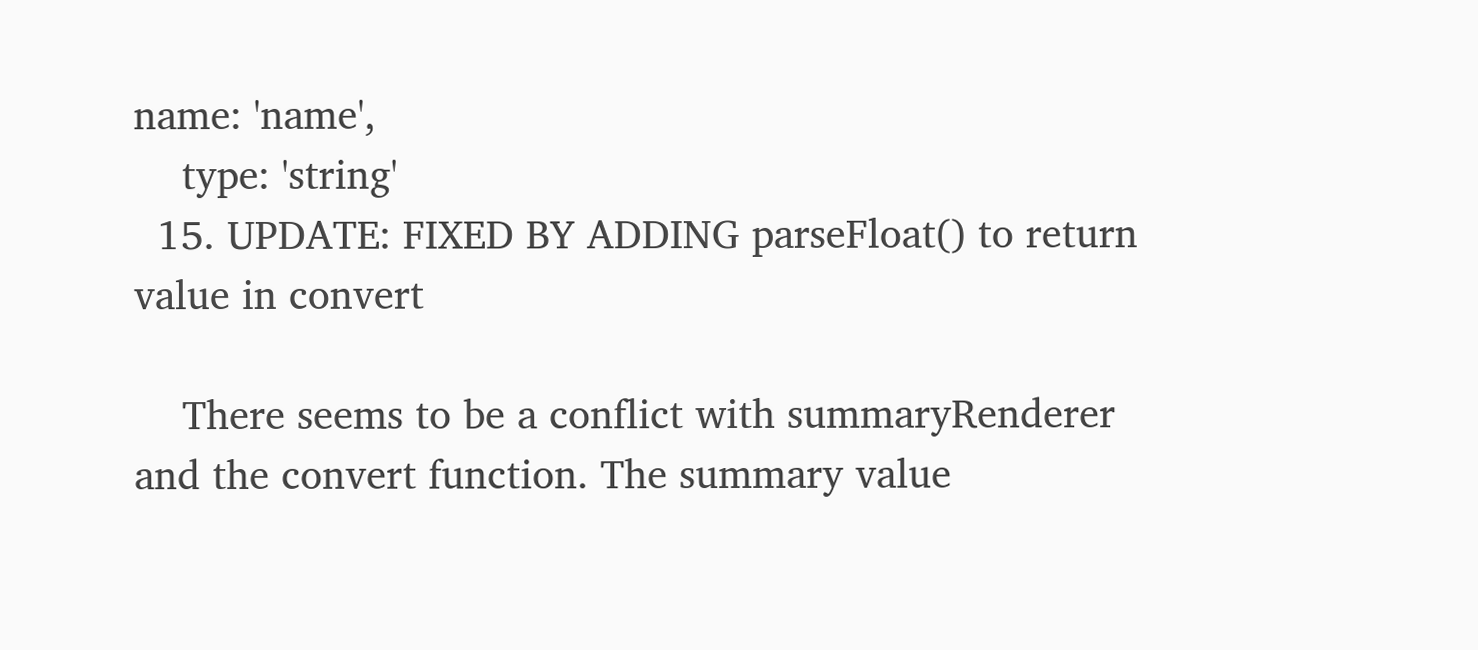name: 'name',
    type: 'string'
  15. UPDATE: FIXED BY ADDING parseFloat() to return value in convert

    There seems to be a conflict with summaryRenderer and the convert function. The summary value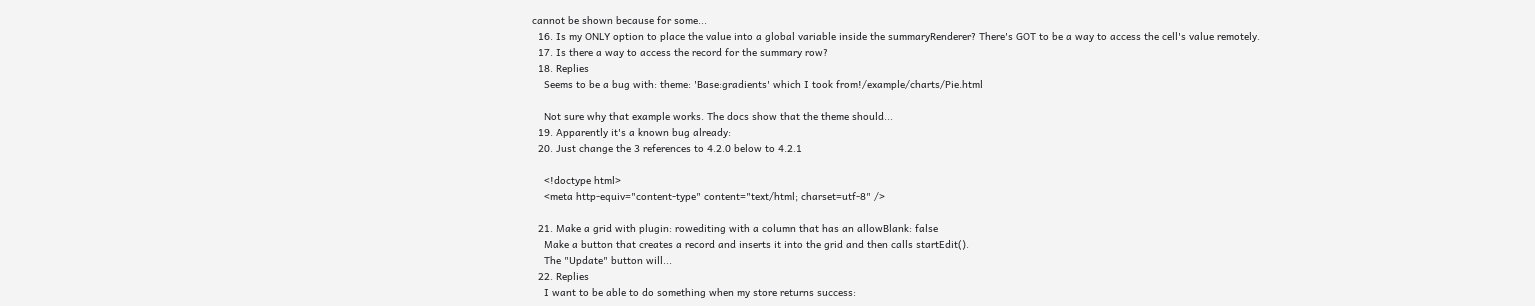cannot be shown because for some...
  16. Is my ONLY option to place the value into a global variable inside the summaryRenderer? There's GOT to be a way to access the cell's value remotely.
  17. Is there a way to access the record for the summary row?
  18. Replies
    Seems to be a bug with: theme: 'Base:gradients' which I took from!/example/charts/Pie.html

    Not sure why that example works. The docs show that the theme should...
  19. Apparently it's a known bug already:
  20. Just change the 3 references to 4.2.0 below to 4.2.1

    <!doctype html>
    <meta http-equiv="content-type" content="text/html; charset=utf-8" />

  21. Make a grid with plugin: rowediting with a column that has an allowBlank: false
    Make a button that creates a record and inserts it into the grid and then calls startEdit().
    The "Update" button will...
  22. Replies
    I want to be able to do something when my store returns success: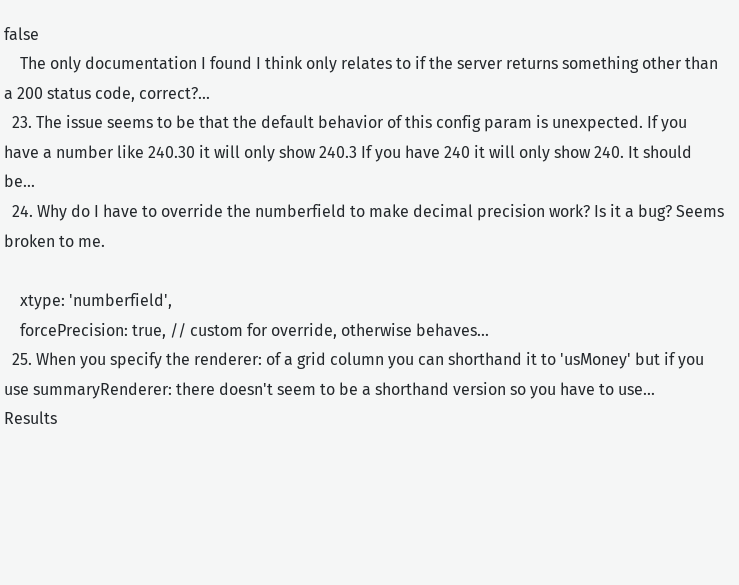false
    The only documentation I found I think only relates to if the server returns something other than a 200 status code, correct?...
  23. The issue seems to be that the default behavior of this config param is unexpected. If you have a number like 240.30 it will only show 240.3 If you have 240 it will only show 240. It should be...
  24. Why do I have to override the numberfield to make decimal precision work? Is it a bug? Seems broken to me.

    xtype: 'numberfield',
    forcePrecision: true, // custom for override, otherwise behaves...
  25. When you specify the renderer: of a grid column you can shorthand it to 'usMoney' but if you use summaryRenderer: there doesn't seem to be a shorthand version so you have to use...
Results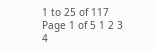1 to 25 of 117
Page 1 of 5 1 2 3 4